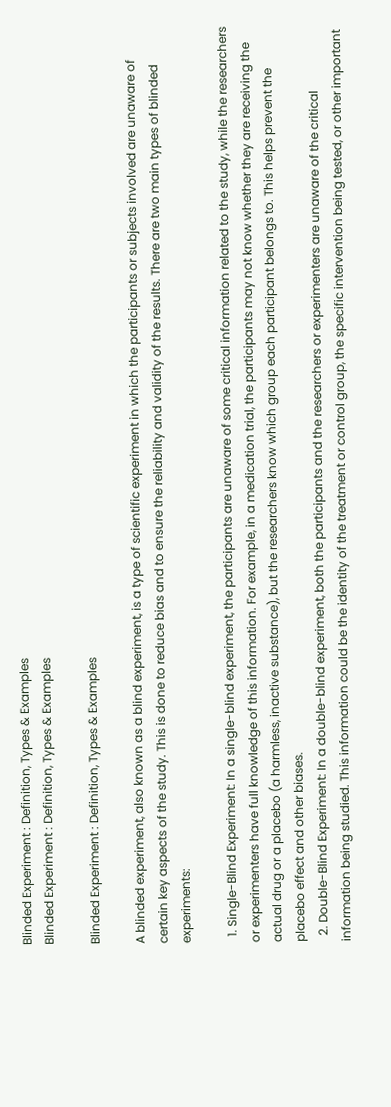Blinded Experiment : Definition, Types & Examples
Blinded Experiment : Definition, Types & Examples

Blinded Experiment : Definition, Types & Examples

A blinded experiment, also known as a blind experiment, is a type of scientific experiment in which the participants or subjects involved are unaware of certain key aspects of the study. This is done to reduce bias and to ensure the reliability and validity of the results. There are two main types of blinded experiments:

  1. Single-Blind Experiment: In a single-blind experiment, the participants are unaware of some critical information related to the study, while the researchers or experimenters have full knowledge of this information. For example, in a medication trial, the participants may not know whether they are receiving the actual drug or a placebo (a harmless, inactive substance), but the researchers know which group each participant belongs to. This helps prevent the placebo effect and other biases.
  2. Double-Blind Experiment: In a double-blind experiment, both the participants and the researchers or experimenters are unaware of the critical information being studied. This information could be the identity of the treatment or control group, the specific intervention being tested, or other important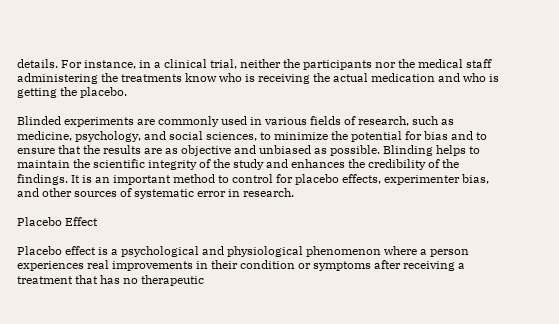details. For instance, in a clinical trial, neither the participants nor the medical staff administering the treatments know who is receiving the actual medication and who is getting the placebo.

Blinded experiments are commonly used in various fields of research, such as medicine, psychology, and social sciences, to minimize the potential for bias and to ensure that the results are as objective and unbiased as possible. Blinding helps to maintain the scientific integrity of the study and enhances the credibility of the findings. It is an important method to control for placebo effects, experimenter bias, and other sources of systematic error in research.

Placebo Effect

Placebo effect is a psychological and physiological phenomenon where a person experiences real improvements in their condition or symptoms after receiving a treatment that has no therapeutic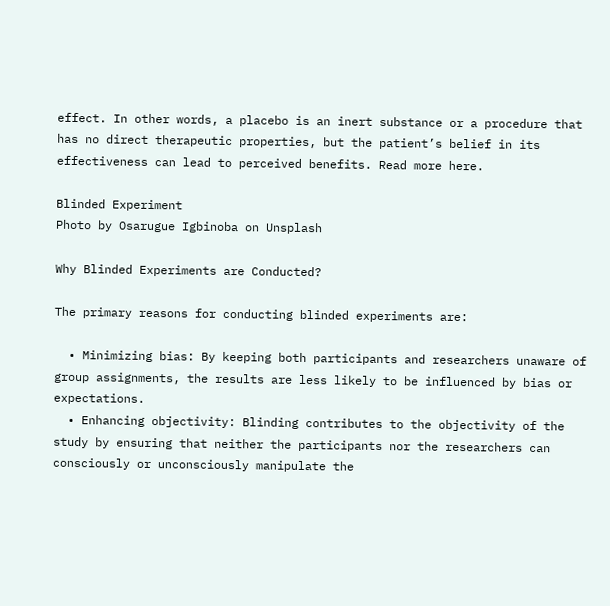effect. In other words, a placebo is an inert substance or a procedure that has no direct therapeutic properties, but the patient’s belief in its effectiveness can lead to perceived benefits. Read more here.

Blinded Experiment
Photo by Osarugue Igbinoba on Unsplash

Why Blinded Experiments are Conducted?

The primary reasons for conducting blinded experiments are:

  • Minimizing bias: By keeping both participants and researchers unaware of group assignments, the results are less likely to be influenced by bias or expectations.
  • Enhancing objectivity: Blinding contributes to the objectivity of the study by ensuring that neither the participants nor the researchers can consciously or unconsciously manipulate the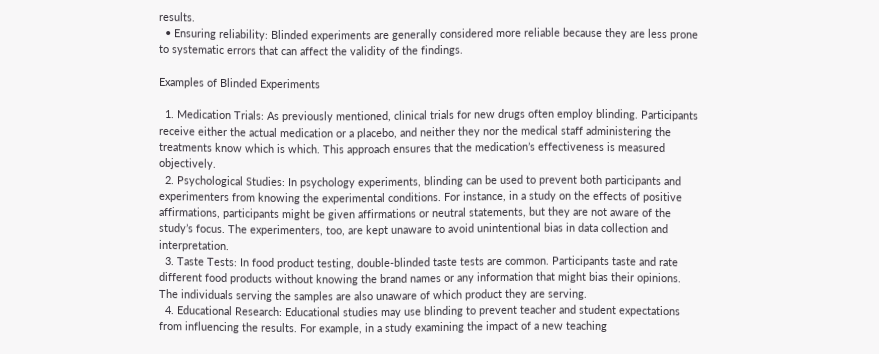results.
  • Ensuring reliability: Blinded experiments are generally considered more reliable because they are less prone to systematic errors that can affect the validity of the findings.

Examples of Blinded Experiments

  1. Medication Trials: As previously mentioned, clinical trials for new drugs often employ blinding. Participants receive either the actual medication or a placebo, and neither they nor the medical staff administering the treatments know which is which. This approach ensures that the medication’s effectiveness is measured objectively.
  2. Psychological Studies: In psychology experiments, blinding can be used to prevent both participants and experimenters from knowing the experimental conditions. For instance, in a study on the effects of positive affirmations, participants might be given affirmations or neutral statements, but they are not aware of the study’s focus. The experimenters, too, are kept unaware to avoid unintentional bias in data collection and interpretation.
  3. Taste Tests: In food product testing, double-blinded taste tests are common. Participants taste and rate different food products without knowing the brand names or any information that might bias their opinions. The individuals serving the samples are also unaware of which product they are serving.
  4. Educational Research: Educational studies may use blinding to prevent teacher and student expectations from influencing the results. For example, in a study examining the impact of a new teaching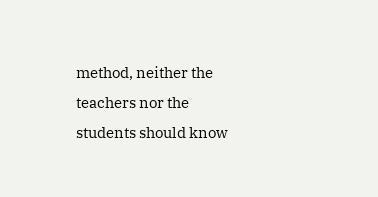method, neither the teachers nor the students should know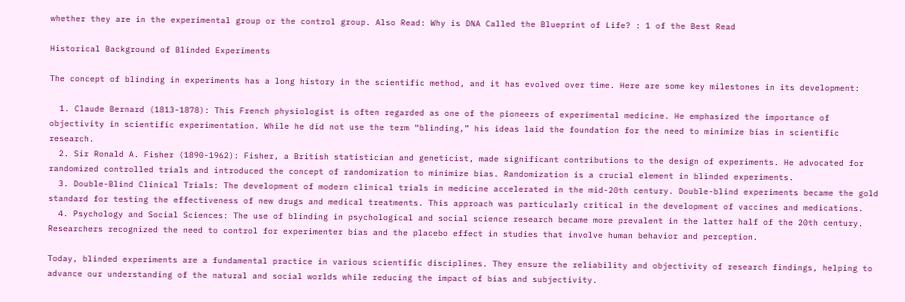whether they are in the experimental group or the control group. Also Read: Why is DNA Called the Blueprint of Life? : 1 of the Best Read

Historical Background of Blinded Experiments

The concept of blinding in experiments has a long history in the scientific method, and it has evolved over time. Here are some key milestones in its development:

  1. Claude Bernard (1813-1878): This French physiologist is often regarded as one of the pioneers of experimental medicine. He emphasized the importance of objectivity in scientific experimentation. While he did not use the term “blinding,” his ideas laid the foundation for the need to minimize bias in scientific research.
  2. Sir Ronald A. Fisher (1890-1962): Fisher, a British statistician and geneticist, made significant contributions to the design of experiments. He advocated for randomized controlled trials and introduced the concept of randomization to minimize bias. Randomization is a crucial element in blinded experiments.
  3. Double-Blind Clinical Trials: The development of modern clinical trials in medicine accelerated in the mid-20th century. Double-blind experiments became the gold standard for testing the effectiveness of new drugs and medical treatments. This approach was particularly critical in the development of vaccines and medications.
  4. Psychology and Social Sciences: The use of blinding in psychological and social science research became more prevalent in the latter half of the 20th century. Researchers recognized the need to control for experimenter bias and the placebo effect in studies that involve human behavior and perception.

Today, blinded experiments are a fundamental practice in various scientific disciplines. They ensure the reliability and objectivity of research findings, helping to advance our understanding of the natural and social worlds while reducing the impact of bias and subjectivity.